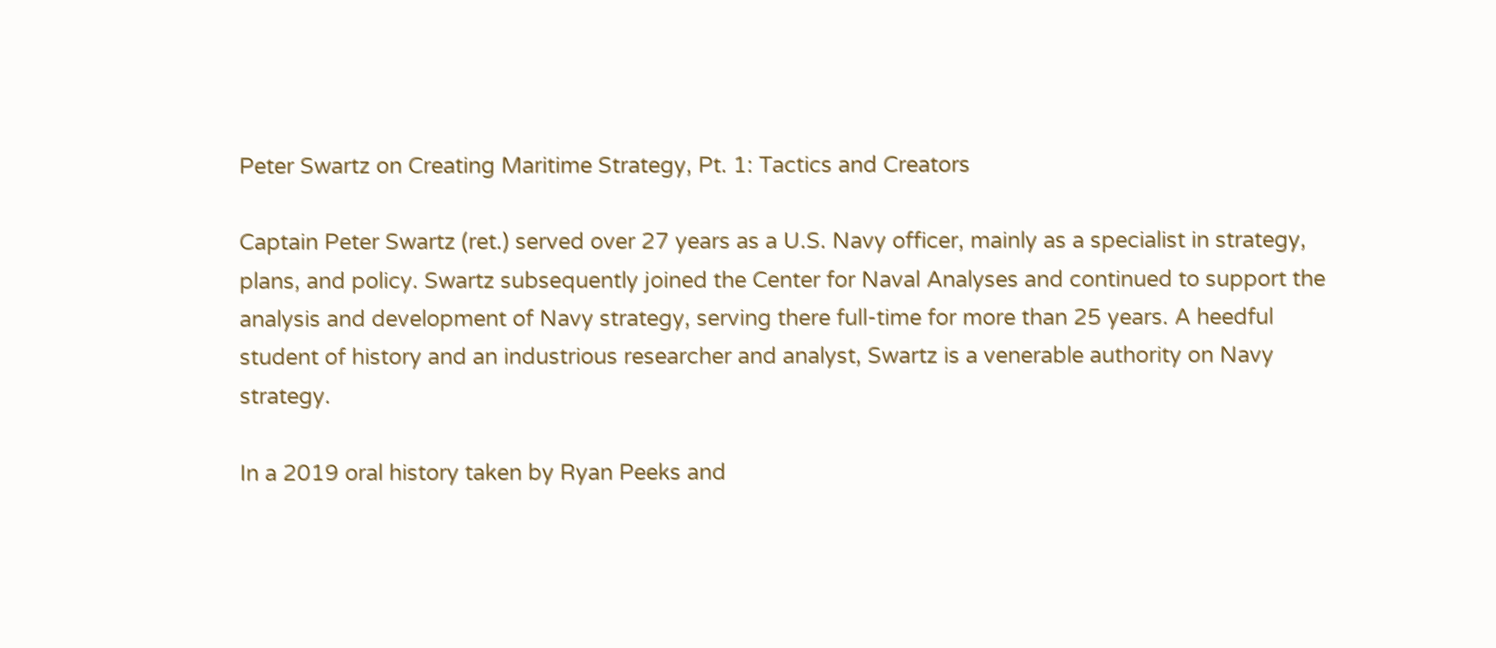Peter Swartz on Creating Maritime Strategy, Pt. 1: Tactics and Creators

Captain Peter Swartz (ret.) served over 27 years as a U.S. Navy officer, mainly as a specialist in strategy, plans, and policy. Swartz subsequently joined the Center for Naval Analyses and continued to support the analysis and development of Navy strategy, serving there full-time for more than 25 years. A heedful student of history and an industrious researcher and analyst, Swartz is a venerable authority on Navy strategy.

In a 2019 oral history taken by Ryan Peeks and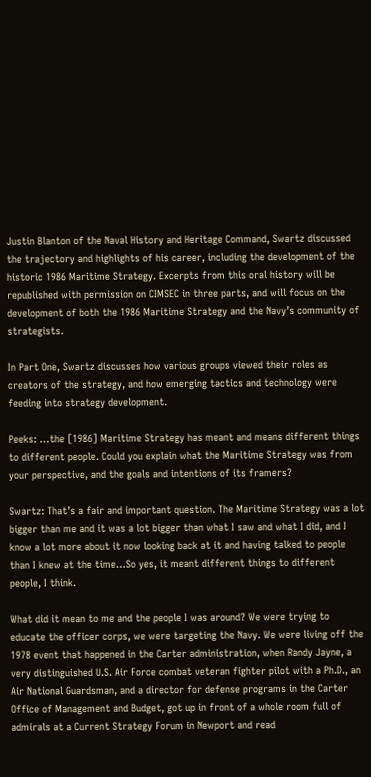Justin Blanton of the Naval History and Heritage Command, Swartz discussed the trajectory and highlights of his career, including the development of the historic 1986 Maritime Strategy. Excerpts from this oral history will be republished with permission on CIMSEC in three parts, and will focus on the development of both the 1986 Maritime Strategy and the Navy’s community of strategists.

In Part One, Swartz discusses how various groups viewed their roles as creators of the strategy, and how emerging tactics and technology were feeding into strategy development.

Peeks: …the [1986] Maritime Strategy has meant and means different things to different people. Could you explain what the Maritime Strategy was from your perspective, and the goals and intentions of its framers?

Swartz: That’s a fair and important question. The Maritime Strategy was a lot bigger than me and it was a lot bigger than what I saw and what I did, and I know a lot more about it now looking back at it and having talked to people than I knew at the time…So yes, it meant different things to different people, I think.

What did it mean to me and the people I was around? We were trying to educate the officer corps, we were targeting the Navy. We were living off the 1978 event that happened in the Carter administration, when Randy Jayne, a very distinguished U.S. Air Force combat veteran fighter pilot with a Ph.D., an Air National Guardsman, and a director for defense programs in the Carter Office of Management and Budget, got up in front of a whole room full of admirals at a Current Strategy Forum in Newport and read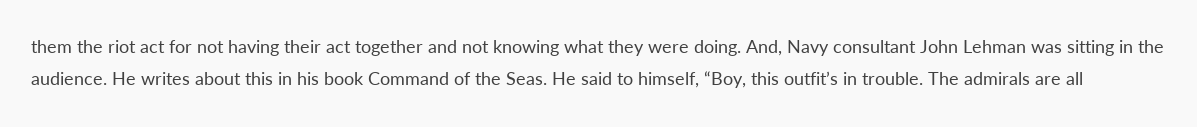them the riot act for not having their act together and not knowing what they were doing. And, Navy consultant John Lehman was sitting in the audience. He writes about this in his book Command of the Seas. He said to himself, “Boy, this outfit’s in trouble. The admirals are all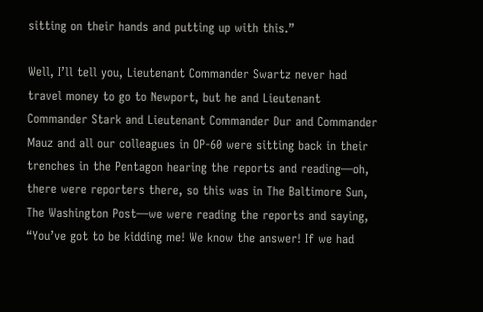sitting on their hands and putting up with this.”

Well, I’ll tell you, Lieutenant Commander Swartz never had travel money to go to Newport, but he and Lieutenant Commander Stark and Lieutenant Commander Dur and Commander Mauz and all our colleagues in OP-60 were sitting back in their trenches in the Pentagon hearing the reports and reading—oh, there were reporters there, so this was in The Baltimore Sun, The Washington Post—we were reading the reports and saying, “You’ve got to be kidding me! We know the answer! If we had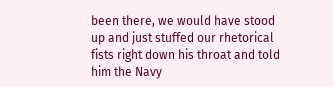been there, we would have stood up and just stuffed our rhetorical fists right down his throat and told him the Navy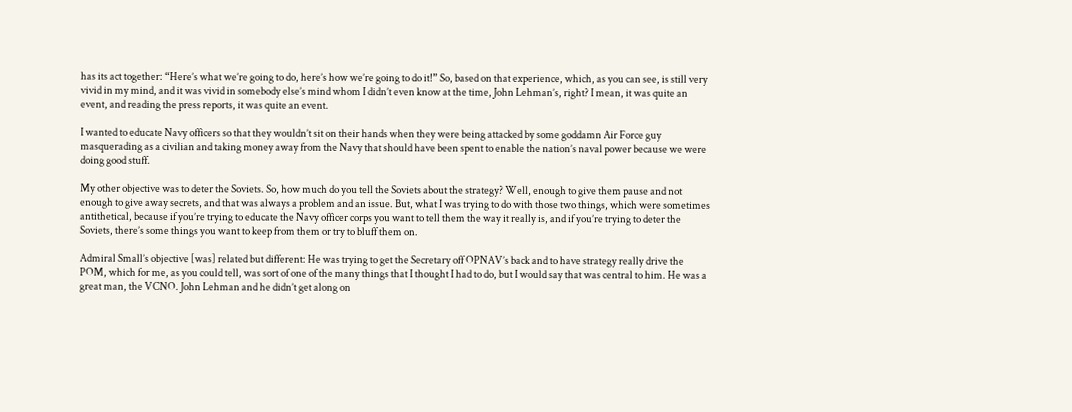has its act together: “Here’s what we’re going to do, here’s how we’re going to do it!” So, based on that experience, which, as you can see, is still very vivid in my mind, and it was vivid in somebody else’s mind whom I didn’t even know at the time, John Lehman’s, right? I mean, it was quite an event, and reading the press reports, it was quite an event.

I wanted to educate Navy officers so that they wouldn’t sit on their hands when they were being attacked by some goddamn Air Force guy masquerading as a civilian and taking money away from the Navy that should have been spent to enable the nation’s naval power because we were doing good stuff.

My other objective was to deter the Soviets. So, how much do you tell the Soviets about the strategy? Well, enough to give them pause and not enough to give away secrets, and that was always a problem and an issue. But, what I was trying to do with those two things, which were sometimes antithetical, because if you’re trying to educate the Navy officer corps you want to tell them the way it really is, and if you’re trying to deter the Soviets, there’s some things you want to keep from them or try to bluff them on.

Admiral Small’s objective [was] related but different: He was trying to get the Secretary off OPNAV’s back and to have strategy really drive the POM, which for me, as you could tell, was sort of one of the many things that I thought I had to do, but I would say that was central to him. He was a great man, the VCNO. John Lehman and he didn’t get along on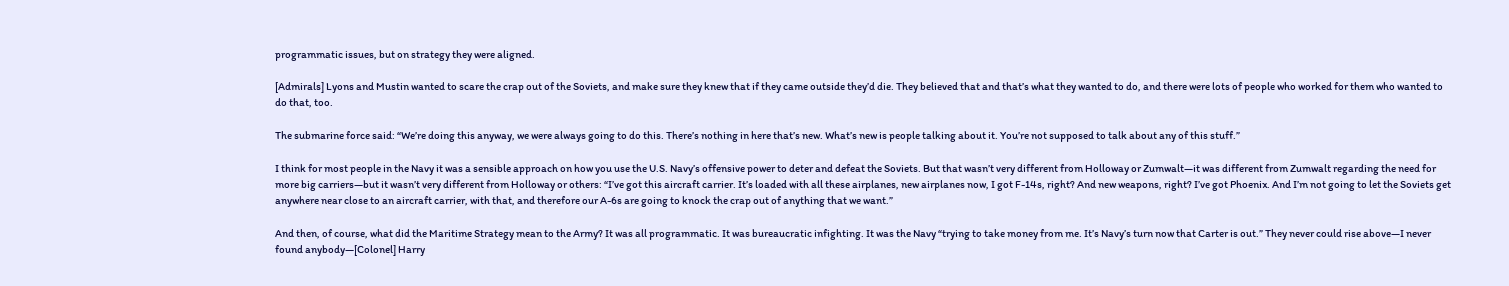programmatic issues, but on strategy they were aligned.

[Admirals] Lyons and Mustin wanted to scare the crap out of the Soviets, and make sure they knew that if they came outside they’d die. They believed that and that’s what they wanted to do, and there were lots of people who worked for them who wanted to do that, too.

The submarine force said: “We’re doing this anyway, we were always going to do this. There’s nothing in here that’s new. What’s new is people talking about it. You’re not supposed to talk about any of this stuff.”

I think for most people in the Navy it was a sensible approach on how you use the U.S. Navy’s offensive power to deter and defeat the Soviets. But that wasn’t very different from Holloway or Zumwalt—it was different from Zumwalt regarding the need for more big carriers—but it wasn’t very different from Holloway or others: “I’ve got this aircraft carrier. It’s loaded with all these airplanes, new airplanes now, I got F-14s, right? And new weapons, right? I’ve got Phoenix. And I’m not going to let the Soviets get anywhere near close to an aircraft carrier, with that, and therefore our A-6s are going to knock the crap out of anything that we want.”

And then, of course, what did the Maritime Strategy mean to the Army? It was all programmatic. It was bureaucratic infighting. It was the Navy “trying to take money from me. It’s Navy’s turn now that Carter is out.” They never could rise above—I never found anybody—[Colonel] Harry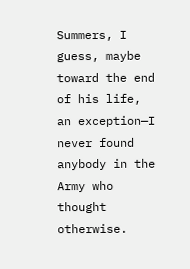Summers, I guess, maybe toward the end of his life, an exception—I never found anybody in the Army who thought otherwise.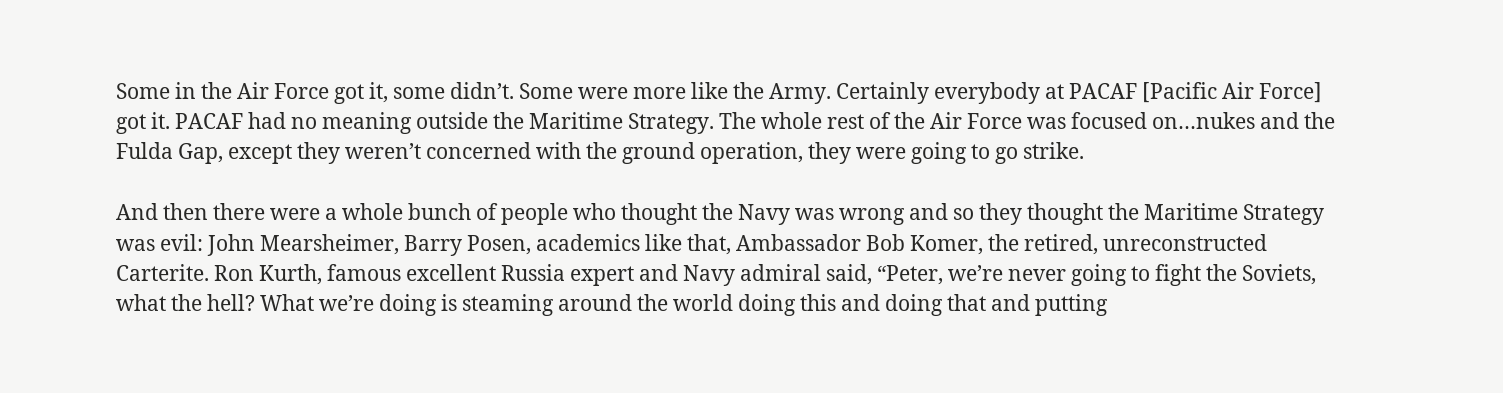Some in the Air Force got it, some didn’t. Some were more like the Army. Certainly everybody at PACAF [Pacific Air Force] got it. PACAF had no meaning outside the Maritime Strategy. The whole rest of the Air Force was focused on…nukes and the Fulda Gap, except they weren’t concerned with the ground operation, they were going to go strike.

And then there were a whole bunch of people who thought the Navy was wrong and so they thought the Maritime Strategy was evil: John Mearsheimer, Barry Posen, academics like that, Ambassador Bob Komer, the retired, unreconstructed Carterite. Ron Kurth, famous excellent Russia expert and Navy admiral said, “Peter, we’re never going to fight the Soviets, what the hell? What we’re doing is steaming around the world doing this and doing that and putting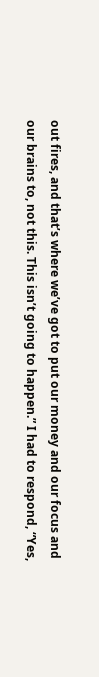out fires, and that’s where we’ve got to put our money and our focus and our brains to, not this. This isn’t going to happen.” I had to respond, “Yes,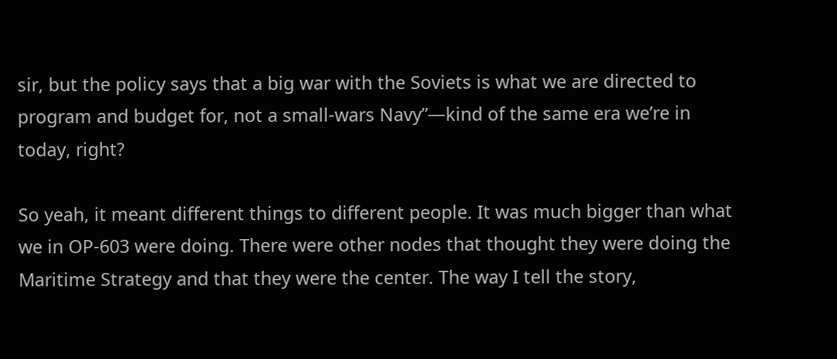sir, but the policy says that a big war with the Soviets is what we are directed to program and budget for, not a small-wars Navy”—kind of the same era we’re in today, right?

So yeah, it meant different things to different people. It was much bigger than what we in OP-603 were doing. There were other nodes that thought they were doing the Maritime Strategy and that they were the center. The way I tell the story,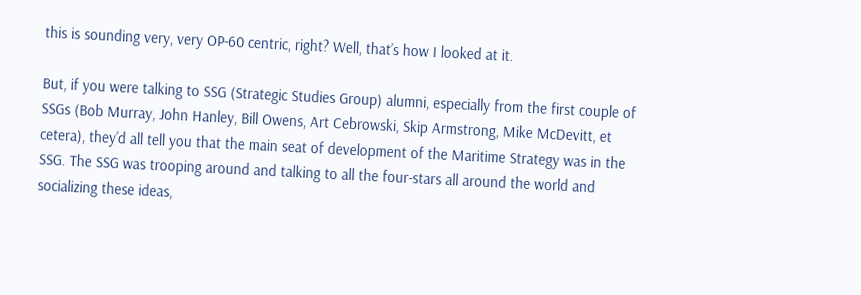this is sounding very, very OP-60 centric, right? Well, that’s how I looked at it.

But, if you were talking to SSG (Strategic Studies Group) alumni, especially from the first couple of SSGs (Bob Murray, John Hanley, Bill Owens, Art Cebrowski, Skip Armstrong, Mike McDevitt, et cetera), they’d all tell you that the main seat of development of the Maritime Strategy was in the SSG. The SSG was trooping around and talking to all the four-stars all around the world and socializing these ideas,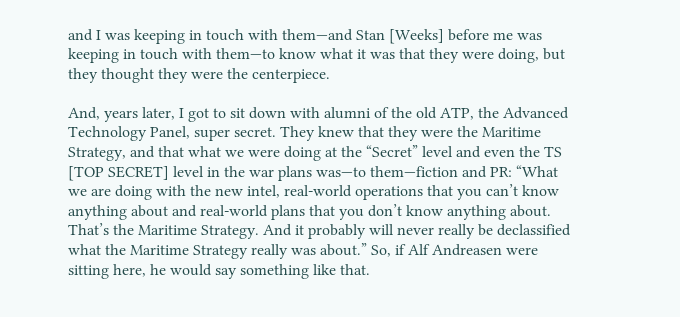and I was keeping in touch with them—and Stan [Weeks] before me was keeping in touch with them—to know what it was that they were doing, but they thought they were the centerpiece.

And, years later, I got to sit down with alumni of the old ATP, the Advanced Technology Panel, super secret. They knew that they were the Maritime Strategy, and that what we were doing at the “Secret” level and even the TS [TOP SECRET] level in the war plans was—to them—fiction and PR: “What we are doing with the new intel, real-world operations that you can’t know anything about and real-world plans that you don’t know anything about. That’s the Maritime Strategy. And it probably will never really be declassified what the Maritime Strategy really was about.” So, if Alf Andreasen were sitting here, he would say something like that.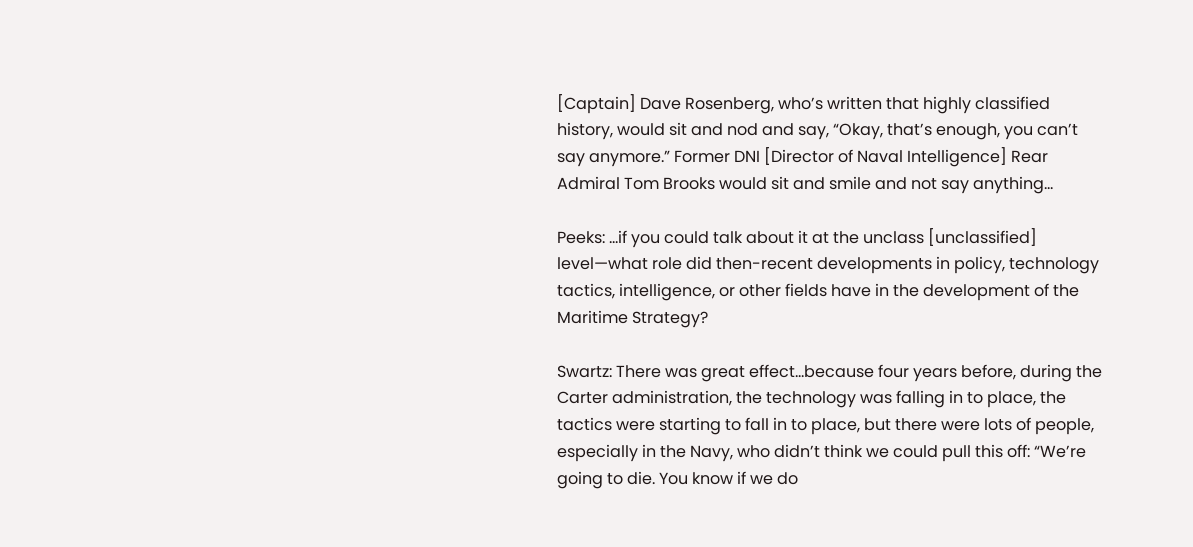[Captain] Dave Rosenberg, who’s written that highly classified history, would sit and nod and say, “Okay, that’s enough, you can’t say anymore.” Former DNI [Director of Naval Intelligence] Rear Admiral Tom Brooks would sit and smile and not say anything…

Peeks: …if you could talk about it at the unclass [unclassified] level—what role did then-recent developments in policy, technology tactics, intelligence, or other fields have in the development of the Maritime Strategy?

Swartz: There was great effect…because four years before, during the Carter administration, the technology was falling in to place, the tactics were starting to fall in to place, but there were lots of people, especially in the Navy, who didn’t think we could pull this off: “We’re going to die. You know if we do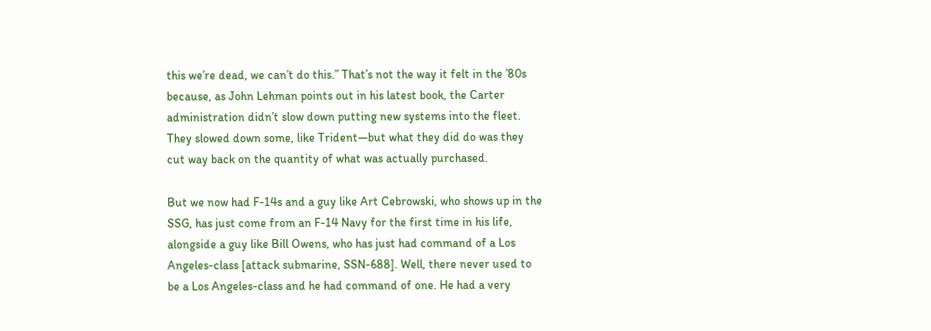this we’re dead, we can’t do this.” That’s not the way it felt in the ’80s because, as John Lehman points out in his latest book, the Carter administration didn’t slow down putting new systems into the fleet. They slowed down some, like Trident—but what they did do was they cut way back on the quantity of what was actually purchased.

But we now had F-14s and a guy like Art Cebrowski, who shows up in the SSG, has just come from an F-14 Navy for the first time in his life, alongside a guy like Bill Owens, who has just had command of a Los Angeles-class [attack submarine, SSN-688]. Well, there never used to be a Los Angeles-class and he had command of one. He had a very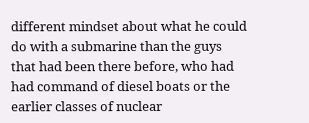different mindset about what he could do with a submarine than the guys that had been there before, who had had command of diesel boats or the earlier classes of nuclear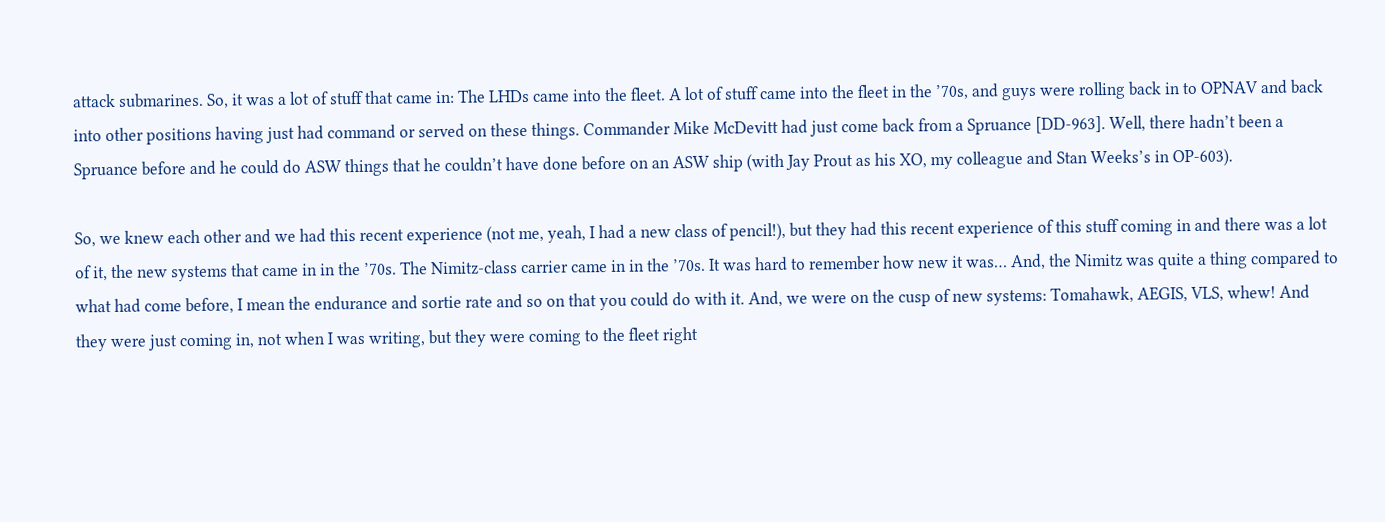attack submarines. So, it was a lot of stuff that came in: The LHDs came into the fleet. A lot of stuff came into the fleet in the ’70s, and guys were rolling back in to OPNAV and back into other positions having just had command or served on these things. Commander Mike McDevitt had just come back from a Spruance [DD-963]. Well, there hadn’t been a Spruance before and he could do ASW things that he couldn’t have done before on an ASW ship (with Jay Prout as his XO, my colleague and Stan Weeks’s in OP-603).

So, we knew each other and we had this recent experience (not me, yeah, I had a new class of pencil!), but they had this recent experience of this stuff coming in and there was a lot of it, the new systems that came in in the ’70s. The Nimitz-class carrier came in in the ’70s. It was hard to remember how new it was… And, the Nimitz was quite a thing compared to what had come before, I mean the endurance and sortie rate and so on that you could do with it. And, we were on the cusp of new systems: Tomahawk, AEGIS, VLS, whew! And they were just coming in, not when I was writing, but they were coming to the fleet right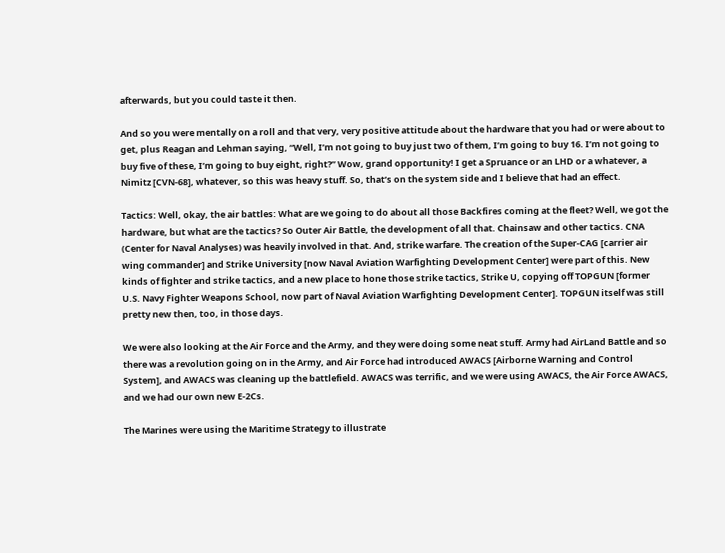afterwards, but you could taste it then.

And so you were mentally on a roll and that very, very positive attitude about the hardware that you had or were about to get, plus Reagan and Lehman saying, “Well, I’m not going to buy just two of them, I’m going to buy 16. I’m not going to buy five of these, I’m going to buy eight, right?” Wow, grand opportunity! I get a Spruance or an LHD or a whatever, a Nimitz [CVN-68], whatever, so this was heavy stuff. So, that’s on the system side and I believe that had an effect.

Tactics: Well, okay, the air battles: What are we going to do about all those Backfires coming at the fleet? Well, we got the hardware, but what are the tactics? So Outer Air Battle, the development of all that. Chainsaw and other tactics. CNA (Center for Naval Analyses) was heavily involved in that. And, strike warfare. The creation of the Super-CAG [carrier air wing commander] and Strike University [now Naval Aviation Warfighting Development Center] were part of this. New kinds of fighter and strike tactics, and a new place to hone those strike tactics, Strike U, copying off TOPGUN [former U.S. Navy Fighter Weapons School, now part of Naval Aviation Warfighting Development Center]. TOPGUN itself was still pretty new then, too, in those days.

We were also looking at the Air Force and the Army, and they were doing some neat stuff. Army had AirLand Battle and so there was a revolution going on in the Army, and Air Force had introduced AWACS [Airborne Warning and Control System], and AWACS was cleaning up the battlefield. AWACS was terrific, and we were using AWACS, the Air Force AWACS, and we had our own new E-2Cs.

The Marines were using the Maritime Strategy to illustrate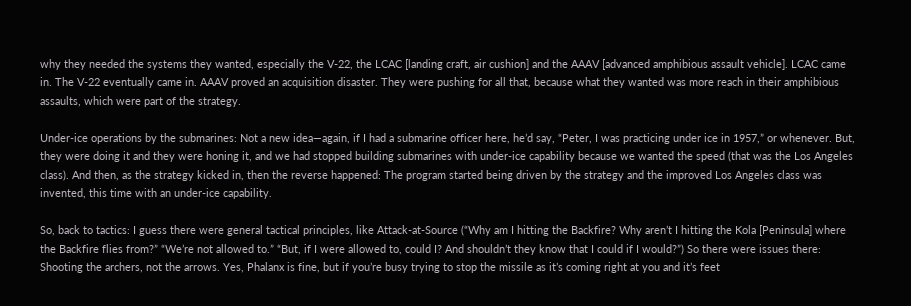why they needed the systems they wanted, especially the V-22, the LCAC [landing craft, air cushion] and the AAAV [advanced amphibious assault vehicle]. LCAC came in. The V-22 eventually came in. AAAV proved an acquisition disaster. They were pushing for all that, because what they wanted was more reach in their amphibious assaults, which were part of the strategy.

Under-ice operations by the submarines: Not a new idea—again, if I had a submarine officer here, he’d say, “Peter, I was practicing under ice in 1957,” or whenever. But, they were doing it and they were honing it, and we had stopped building submarines with under-ice capability because we wanted the speed (that was the Los Angeles class). And then, as the strategy kicked in, then the reverse happened: The program started being driven by the strategy and the improved Los Angeles class was invented, this time with an under-ice capability.

So, back to tactics: I guess there were general tactical principles, like Attack-at-Source (“Why am I hitting the Backfire? Why aren’t I hitting the Kola [Peninsula] where the Backfire flies from?” “We’re not allowed to.” “But, if I were allowed to, could I? And shouldn’t they know that I could if I would?”) So there were issues there: Shooting the archers, not the arrows. Yes, Phalanx is fine, but if you’re busy trying to stop the missile as it’s coming right at you and it’s feet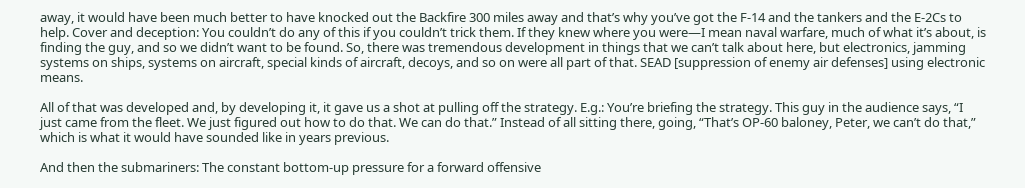away, it would have been much better to have knocked out the Backfire 300 miles away and that’s why you’ve got the F-14 and the tankers and the E-2Cs to help. Cover and deception: You couldn’t do any of this if you couldn’t trick them. If they knew where you were—I mean naval warfare, much of what it’s about, is finding the guy, and so we didn’t want to be found. So, there was tremendous development in things that we can’t talk about here, but electronics, jamming systems on ships, systems on aircraft, special kinds of aircraft, decoys, and so on were all part of that. SEAD [suppression of enemy air defenses] using electronic means.

All of that was developed and, by developing it, it gave us a shot at pulling off the strategy. E.g.: You’re briefing the strategy. This guy in the audience says, “I just came from the fleet. We just figured out how to do that. We can do that.” Instead of all sitting there, going, “That’s OP-60 baloney, Peter, we can’t do that,” which is what it would have sounded like in years previous.

And then the submariners: The constant bottom-up pressure for a forward offensive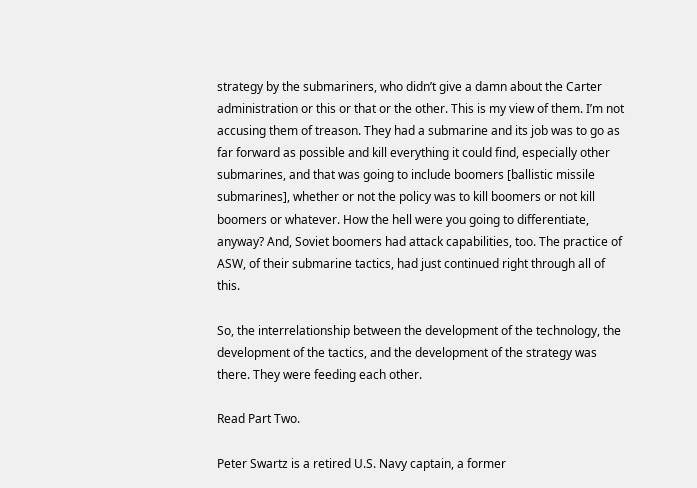strategy by the submariners, who didn’t give a damn about the Carter administration or this or that or the other. This is my view of them. I’m not accusing them of treason. They had a submarine and its job was to go as far forward as possible and kill everything it could find, especially other submarines, and that was going to include boomers [ballistic missile submarines], whether or not the policy was to kill boomers or not kill boomers or whatever. How the hell were you going to differentiate, anyway? And, Soviet boomers had attack capabilities, too. The practice of ASW, of their submarine tactics, had just continued right through all of this.

So, the interrelationship between the development of the technology, the development of the tactics, and the development of the strategy was there. They were feeding each other.

Read Part Two.

Peter Swartz is a retired U.S. Navy captain, a former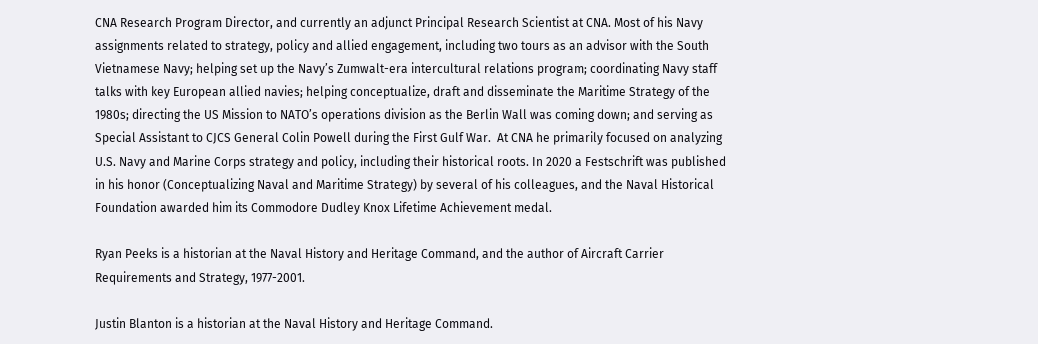CNA Research Program Director, and currently an adjunct Principal Research Scientist at CNA. Most of his Navy assignments related to strategy, policy and allied engagement, including two tours as an advisor with the South Vietnamese Navy; helping set up the Navy’s Zumwalt-era intercultural relations program; coordinating Navy staff talks with key European allied navies; helping conceptualize, draft and disseminate the Maritime Strategy of the 1980s; directing the US Mission to NATO’s operations division as the Berlin Wall was coming down; and serving as Special Assistant to CJCS General Colin Powell during the First Gulf War.  At CNA he primarily focused on analyzing U.S. Navy and Marine Corps strategy and policy, including their historical roots. In 2020 a Festschrift was published  in his honor (Conceptualizing Naval and Maritime Strategy) by several of his colleagues, and the Naval Historical Foundation awarded him its Commodore Dudley Knox Lifetime Achievement medal.

Ryan Peeks is a historian at the Naval History and Heritage Command, and the author of Aircraft Carrier Requirements and Strategy, 1977-2001.

Justin Blanton is a historian at the Naval History and Heritage Command.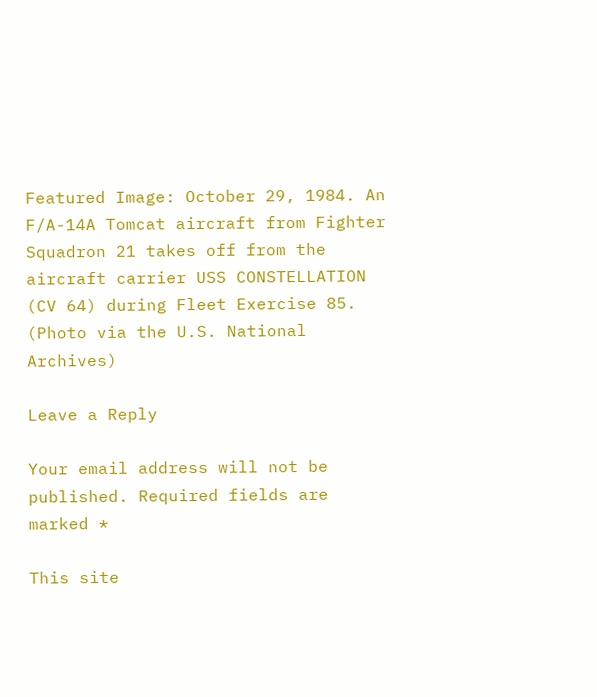Featured Image: October 29, 1984. An F/A-14A Tomcat aircraft from Fighter Squadron 21 takes off from the aircraft carrier USS CONSTELLATION (CV 64) during Fleet Exercise 85. (Photo via the U.S. National Archives)

Leave a Reply

Your email address will not be published. Required fields are marked *

This site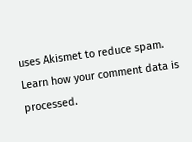uses Akismet to reduce spam. Learn how your comment data is processed.